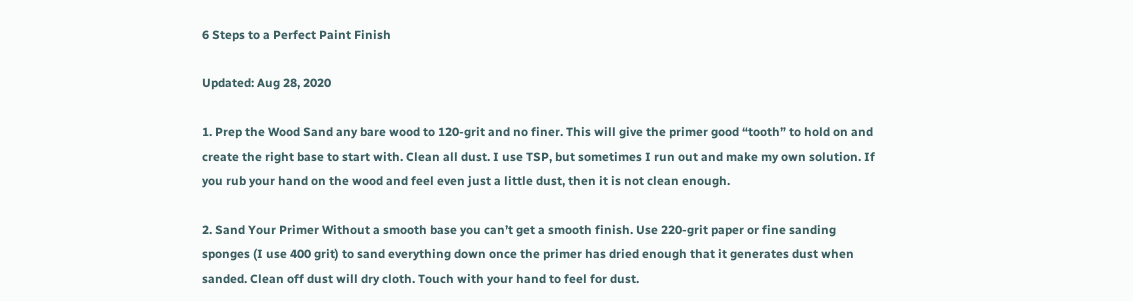6 Steps to a Perfect Paint Finish

Updated: Aug 28, 2020

1. Prep the Wood Sand any bare wood to 120-grit and no finer. This will give the primer good “tooth” to hold on and create the right base to start with. Clean all dust. I use TSP, but sometimes I run out and make my own solution. If you rub your hand on the wood and feel even just a little dust, then it is not clean enough.

2. Sand Your Primer Without a smooth base you can’t get a smooth finish. Use 220-grit paper or fine sanding sponges (I use 400 grit) to sand everything down once the primer has dried enough that it generates dust when sanded. Clean off dust will dry cloth. Touch with your hand to feel for dust.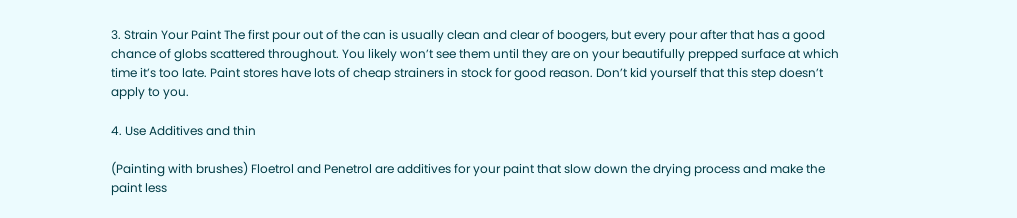3. Strain Your Paint The first pour out of the can is usually clean and clear of boogers, but every pour after that has a good chance of globs scattered throughout. You likely won’t see them until they are on your beautifully prepped surface at which time it’s too late. Paint stores have lots of cheap strainers in stock for good reason. Don’t kid yourself that this step doesn’t apply to you.

4. Use Additives and thin

(Painting with brushes) Floetrol and Penetrol are additives for your paint that slow down the drying process and make the paint less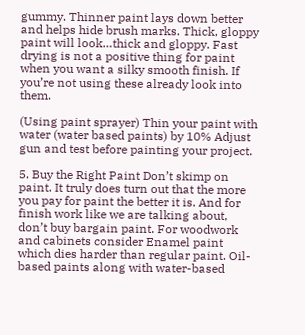gummy. Thinner paint lays down better and helps hide brush marks. Thick, gloppy paint will look…thick and gloppy. Fast drying is not a positive thing for paint when you want a silky smooth finish. If you’re not using these already look into them.

(Using paint sprayer) Thin your paint with water (water based paints) by 10% Adjust gun and test before painting your project.

5. Buy the Right Paint Don’t skimp on paint. It truly does turn out that the more you pay for paint the better it is. And for finish work like we are talking about, don’t buy bargain paint. For woodwork and cabinets consider Enamel paint which dies harder than regular paint. Oil-based paints along with water-based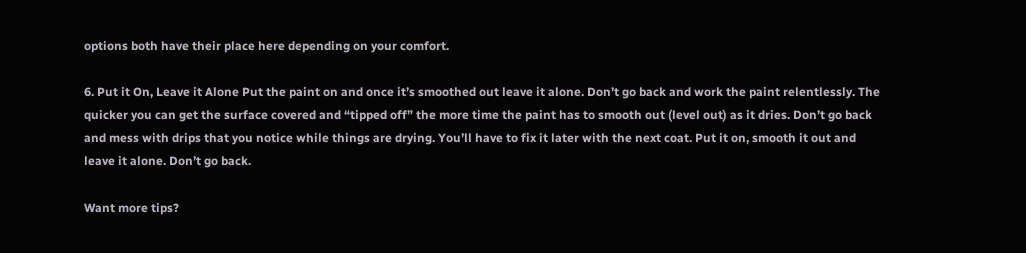options both have their place here depending on your comfort.

6. Put it On, Leave it Alone Put the paint on and once it’s smoothed out leave it alone. Don’t go back and work the paint relentlessly. The quicker you can get the surface covered and “tipped off” the more time the paint has to smooth out (level out) as it dries. Don’t go back and mess with drips that you notice while things are drying. You’ll have to fix it later with the next coat. Put it on, smooth it out and leave it alone. Don’t go back.

Want more tips?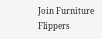Join Furniture Flippers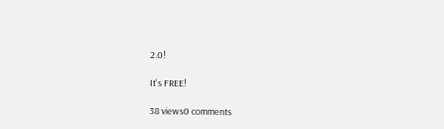2.0!

It's FREE!

38 views0 comments